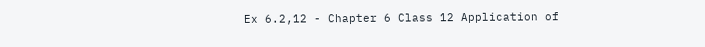Ex 6.2,12 - Chapter 6 Class 12 Application of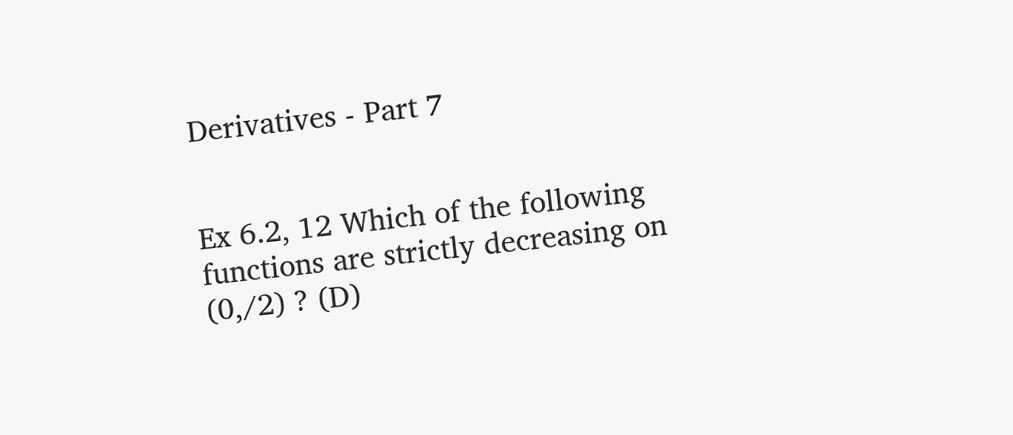Derivatives - Part 7


Ex 6.2, 12 Which of the following functions are strictly decreasing on (0,/2) ? (D)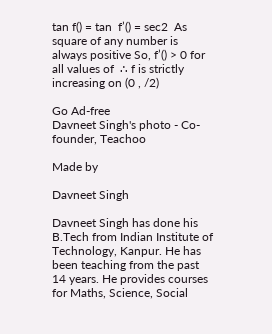tan f() = tan  f’() = sec2  As square of any number is always positive So, f’() > 0 for all values of  ∴ f is strictly increasing on (0 , /2)

Go Ad-free
Davneet Singh's photo - Co-founder, Teachoo

Made by

Davneet Singh

Davneet Singh has done his B.Tech from Indian Institute of Technology, Kanpur. He has been teaching from the past 14 years. He provides courses for Maths, Science, Social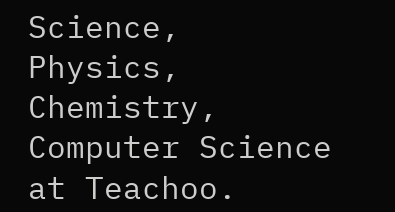Science, Physics, Chemistry, Computer Science at Teachoo.